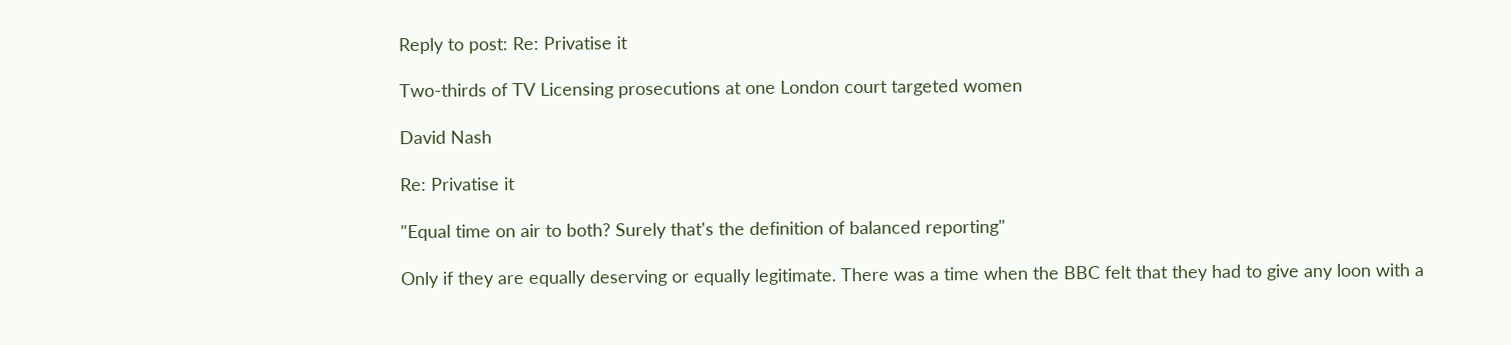Reply to post: Re: Privatise it

Two-thirds of TV Licensing prosecutions at one London court targeted women

David Nash

Re: Privatise it

"Equal time on air to both? Surely that's the definition of balanced reporting"

Only if they are equally deserving or equally legitimate. There was a time when the BBC felt that they had to give any loon with a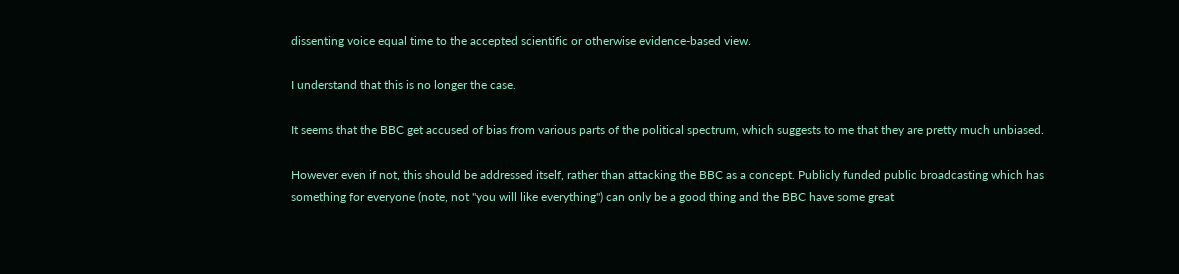dissenting voice equal time to the accepted scientific or otherwise evidence-based view.

I understand that this is no longer the case.

It seems that the BBC get accused of bias from various parts of the political spectrum, which suggests to me that they are pretty much unbiased.

However even if not, this should be addressed itself, rather than attacking the BBC as a concept. Publicly funded public broadcasting which has something for everyone (note, not "you will like everything") can only be a good thing and the BBC have some great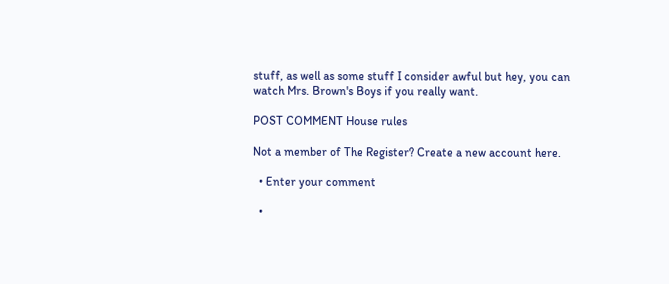stuff, as well as some stuff I consider awful but hey, you can watch Mrs. Brown's Boys if you really want.

POST COMMENT House rules

Not a member of The Register? Create a new account here.

  • Enter your comment

  •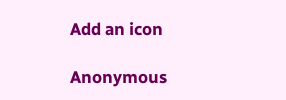Add an icon

Anonymous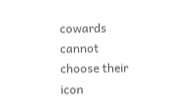cowards cannot choose their icon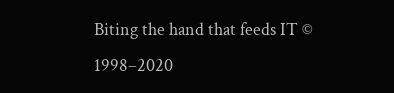Biting the hand that feeds IT © 1998–2020